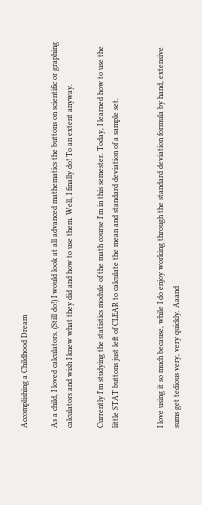Accomplishing a Childhood Dream

As a child, I loved calculators. (Still do!) I would look at all advanced mathematics the buttons on scientific or graphing calculators and wish I knew what they did and how to use them. Well, I finally do! To an extent anyway.

Currently I'm studying the statistics module of the math course I'm in this semester. Today, I learned how to use the little STAT buttons just left of CLEAR to calculate the mean and standard deviation of a sample set.


I love using it so much because, while I do enjoy working through the standard deviation formula by hand, extensive sums get tedious very, very quickly. Aaand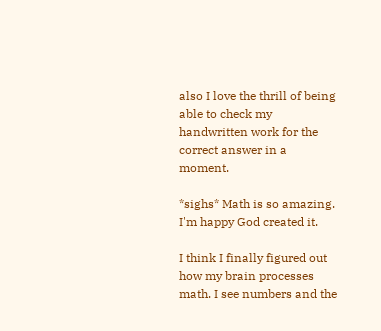also I love the thrill of being able to check my handwritten work for the correct answer in a moment.

*sighs* Math is so amazing. I'm happy God created it.

I think I finally figured out how my brain processes math. I see numbers and the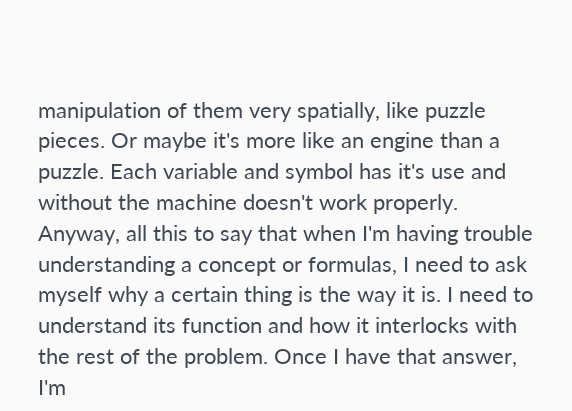manipulation of them very spatially, like puzzle pieces. Or maybe it's more like an engine than a puzzle. Each variable and symbol has it's use and without the machine doesn't work properly. Anyway, all this to say that when I'm having trouble understanding a concept or formulas, I need to ask myself why a certain thing is the way it is. I need to understand its function and how it interlocks with the rest of the problem. Once I have that answer, I'm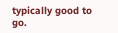typically good to go.